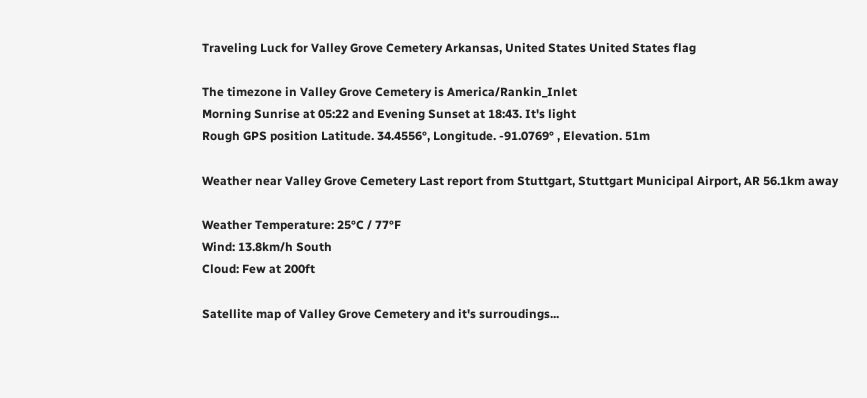Traveling Luck for Valley Grove Cemetery Arkansas, United States United States flag

The timezone in Valley Grove Cemetery is America/Rankin_Inlet
Morning Sunrise at 05:22 and Evening Sunset at 18:43. It's light
Rough GPS position Latitude. 34.4556°, Longitude. -91.0769° , Elevation. 51m

Weather near Valley Grove Cemetery Last report from Stuttgart, Stuttgart Municipal Airport, AR 56.1km away

Weather Temperature: 25°C / 77°F
Wind: 13.8km/h South
Cloud: Few at 200ft

Satellite map of Valley Grove Cemetery and it's surroudings...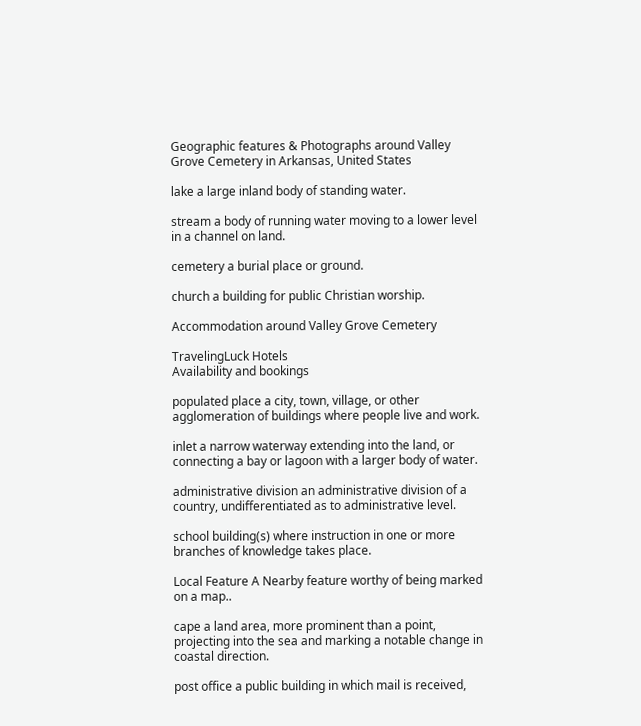Geographic features & Photographs around Valley Grove Cemetery in Arkansas, United States

lake a large inland body of standing water.

stream a body of running water moving to a lower level in a channel on land.

cemetery a burial place or ground.

church a building for public Christian worship.

Accommodation around Valley Grove Cemetery

TravelingLuck Hotels
Availability and bookings

populated place a city, town, village, or other agglomeration of buildings where people live and work.

inlet a narrow waterway extending into the land, or connecting a bay or lagoon with a larger body of water.

administrative division an administrative division of a country, undifferentiated as to administrative level.

school building(s) where instruction in one or more branches of knowledge takes place.

Local Feature A Nearby feature worthy of being marked on a map..

cape a land area, more prominent than a point, projecting into the sea and marking a notable change in coastal direction.

post office a public building in which mail is received,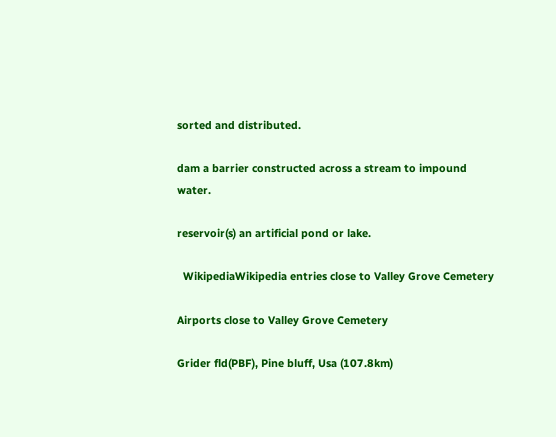sorted and distributed.

dam a barrier constructed across a stream to impound water.

reservoir(s) an artificial pond or lake.

  WikipediaWikipedia entries close to Valley Grove Cemetery

Airports close to Valley Grove Cemetery

Grider fld(PBF), Pine bluff, Usa (107.8km)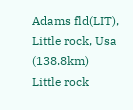Adams fld(LIT), Little rock, Usa (138.8km)
Little rock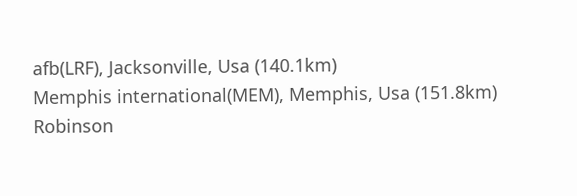afb(LRF), Jacksonville, Usa (140.1km)
Memphis international(MEM), Memphis, Usa (151.8km)
Robinson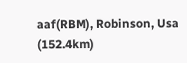aaf(RBM), Robinson, Usa (152.4km)